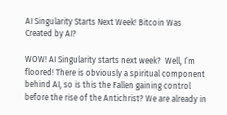AI Singularity Starts Next Week! Bitcoin Was Created by AI?

WOW! AI Singularity starts next week?  Well, I’m floored! There is obviously a spiritual component behind AI, so is this the Fallen gaining control before the rise of the Antichrist? We are already in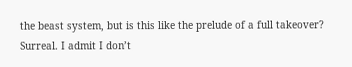the beast system, but is this like the prelude of a full takeover? Surreal. I admit I don’t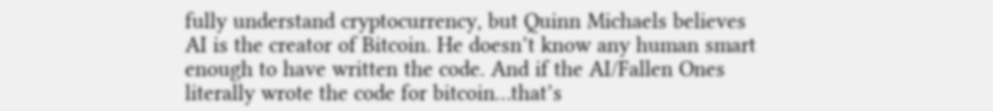fully understand cryptocurrency, but Quinn Michaels believes AI is the creator of Bitcoin. He doesn’t know any human smart enough to have written the code. And if the AI/Fallen Ones literally wrote the code for bitcoin…that’s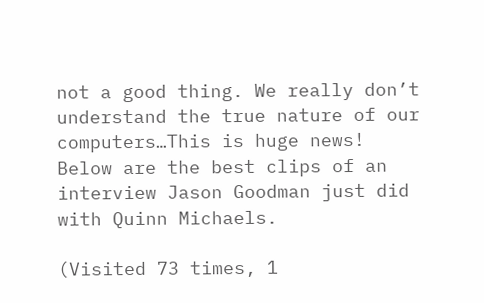not a good thing. We really don’t understand the true nature of our computers…This is huge news! Below are the best clips of an interview Jason Goodman just did with Quinn Michaels.

(Visited 73 times, 1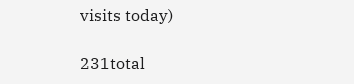visits today)

231total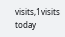visits,1visits today